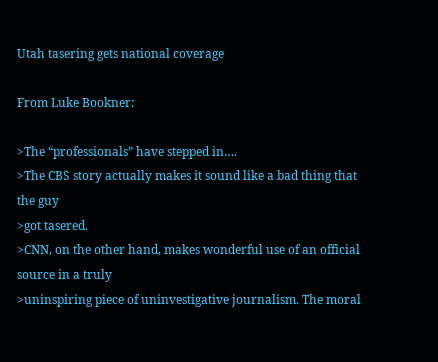Utah tasering gets national coverage

From Luke Bookner:

>The “professionals” have stepped in….
>The CBS story actually makes it sound like a bad thing that the guy
>got tasered.
>CNN, on the other hand, makes wonderful use of an official source in a truly
>uninspiring piece of uninvestigative journalism. The moral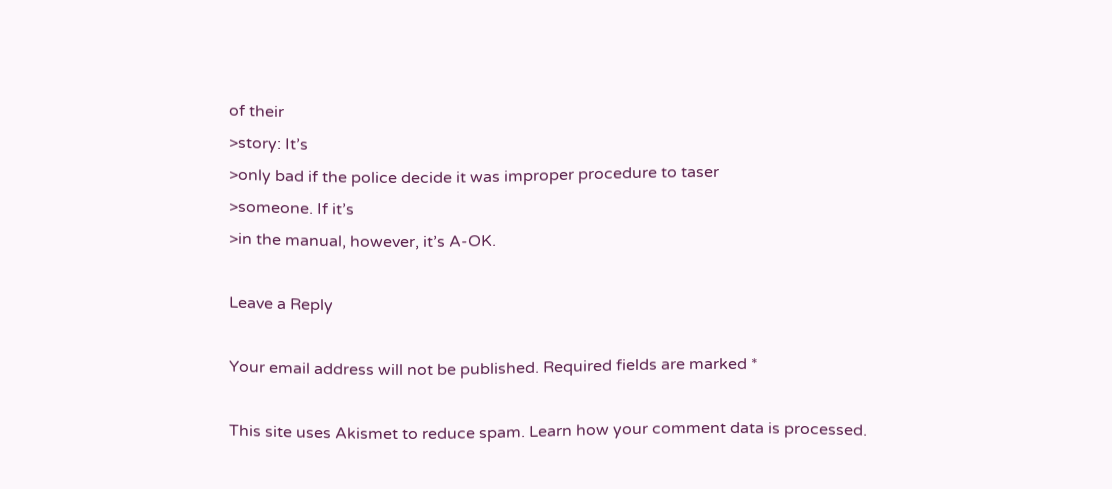of their
>story: It’s
>only bad if the police decide it was improper procedure to taser
>someone. If it’s
>in the manual, however, it’s A-OK.

Leave a Reply

Your email address will not be published. Required fields are marked *

This site uses Akismet to reduce spam. Learn how your comment data is processed.